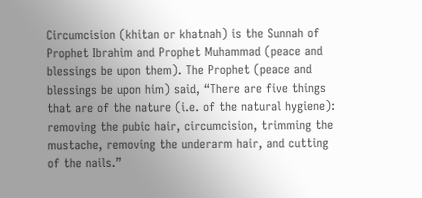Circumcision (khitan or khatnah) is the Sunnah of Prophet Ibrahim and Prophet Muhammad (peace and blessings be upon them). The Prophet (peace and blessings be upon him) said, “There are five things that are of the nature (i.e. of the natural hygiene): removing the pubic hair, circumcision, trimming the mustache, removing the underarm hair, and cutting of the nails.”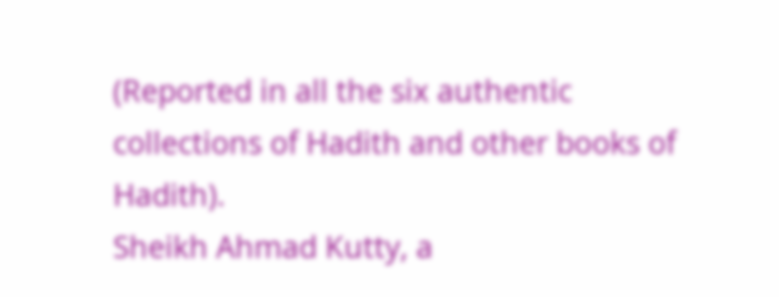(Reported in all the six authentic collections of Hadith and other books of Hadith).
Sheikh Ahmad Kutty, a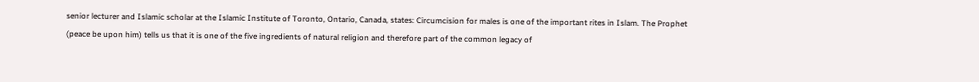senior lecturer and Islamic scholar at the Islamic Institute of Toronto, Ontario, Canada, states: Circumcision for males is one of the important rites in Islam. The Prophet (peace be upon him) tells us that it is one of the five ingredients of natural religion and therefore part of the common legacy of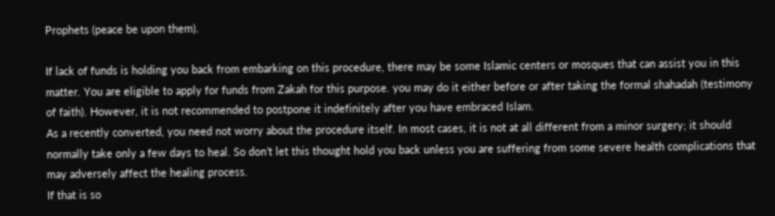Prophets (peace be upon them).

If lack of funds is holding you back from embarking on this procedure, there may be some Islamic centers or mosques that can assist you in this matter. You are eligible to apply for funds from Zakah for this purpose. you may do it either before or after taking the formal shahadah (testimony of faith). However, it is not recommended to postpone it indefinitely after you have embraced Islam.
As a recently converted, you need not worry about the procedure itself. In most cases, it is not at all different from a minor surgery; it should normally take only a few days to heal. So don’t let this thought hold you back unless you are suffering from some severe health complications that may adversely affect the healing process.
If that is so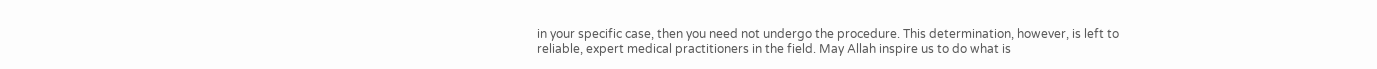in your specific case, then you need not undergo the procedure. This determination, however, is left to reliable, expert medical practitioners in the field. May Allah inspire us to do what is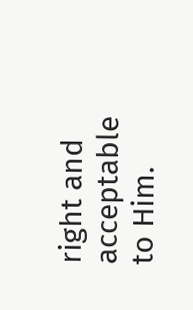right and acceptable to Him.